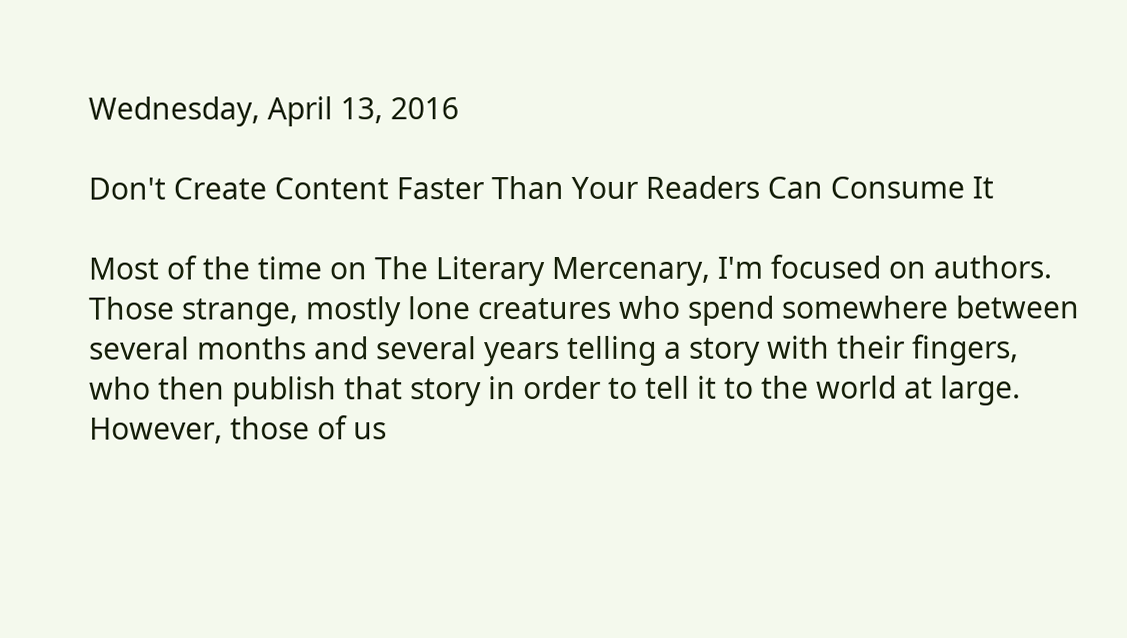Wednesday, April 13, 2016

Don't Create Content Faster Than Your Readers Can Consume It

Most of the time on The Literary Mercenary, I'm focused on authors. Those strange, mostly lone creatures who spend somewhere between several months and several years telling a story with their fingers, who then publish that story in order to tell it to the world at large. However, those of us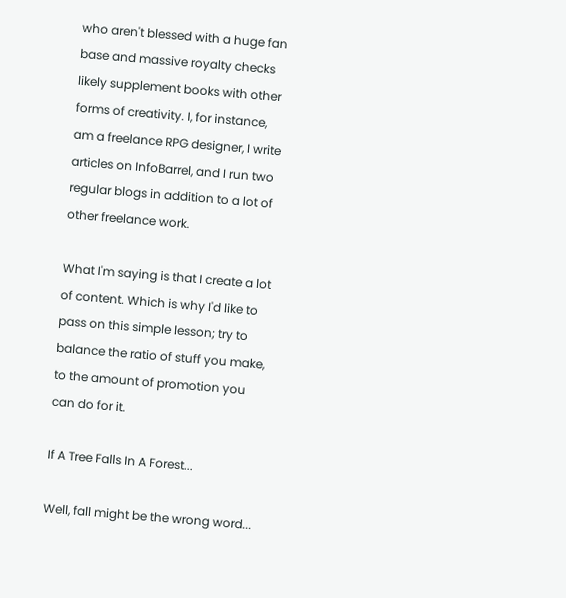who aren't blessed with a huge fan base and massive royalty checks likely supplement books with other forms of creativity. I, for instance, am a freelance RPG designer, I write articles on InfoBarrel, and I run two regular blogs in addition to a lot of other freelance work.

What I'm saying is that I create a lot of content. Which is why I'd like to pass on this simple lesson; try to balance the ratio of stuff you make, to the amount of promotion you can do for it.

If A Tree Falls In A Forest...

Well, fall might be the wrong word...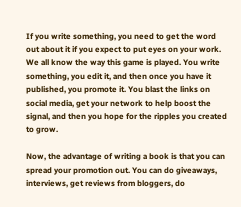If you write something, you need to get the word out about it if you expect to put eyes on your work. We all know the way this game is played. You write something, you edit it, and then once you have it published, you promote it. You blast the links on social media, get your network to help boost the signal, and then you hope for the ripples you created to grow.

Now, the advantage of writing a book is that you can spread your promotion out. You can do giveaways, interviews, get reviews from bloggers, do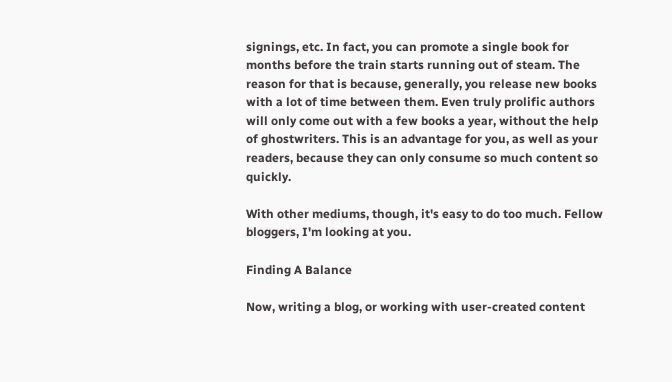signings, etc. In fact, you can promote a single book for months before the train starts running out of steam. The reason for that is because, generally, you release new books with a lot of time between them. Even truly prolific authors will only come out with a few books a year, without the help of ghostwriters. This is an advantage for you, as well as your readers, because they can only consume so much content so quickly.

With other mediums, though, it's easy to do too much. Fellow bloggers, I'm looking at you.

Finding A Balance

Now, writing a blog, or working with user-created content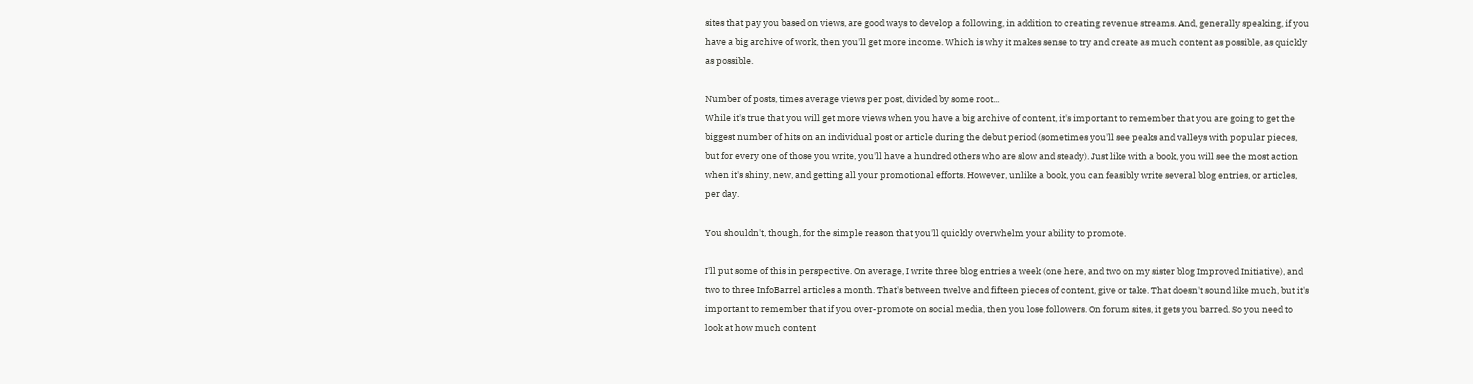sites that pay you based on views, are good ways to develop a following, in addition to creating revenue streams. And, generally speaking, if you have a big archive of work, then you'll get more income. Which is why it makes sense to try and create as much content as possible, as quickly as possible.

Number of posts, times average views per post, divided by some root...
While it's true that you will get more views when you have a big archive of content, it's important to remember that you are going to get the biggest number of hits on an individual post or article during the debut period (sometimes you'll see peaks and valleys with popular pieces, but for every one of those you write, you'll have a hundred others who are slow and steady). Just like with a book, you will see the most action when it's shiny, new, and getting all your promotional efforts. However, unlike a book, you can feasibly write several blog entries, or articles, per day.

You shouldn't, though, for the simple reason that you'll quickly overwhelm your ability to promote.

I'll put some of this in perspective. On average, I write three blog entries a week (one here, and two on my sister blog Improved Initiative), and two to three InfoBarrel articles a month. That's between twelve and fifteen pieces of content, give or take. That doesn't sound like much, but it's important to remember that if you over-promote on social media, then you lose followers. On forum sites, it gets you barred. So you need to look at how much content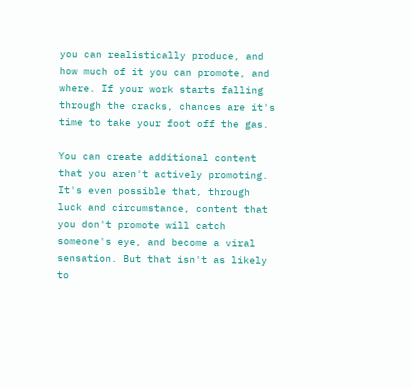you can realistically produce, and how much of it you can promote, and where. If your work starts falling through the cracks, chances are it's time to take your foot off the gas.

You can create additional content that you aren't actively promoting. It's even possible that, through luck and circumstance, content that you don't promote will catch someone's eye, and become a viral sensation. But that isn't as likely to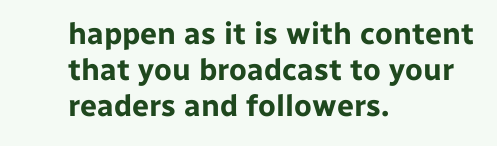happen as it is with content that you broadcast to your readers and followers.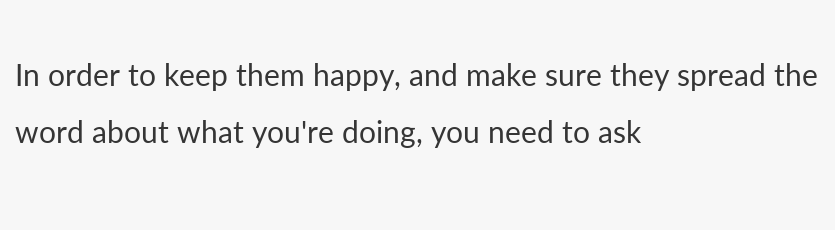In order to keep them happy, and make sure they spread the word about what you're doing, you need to ask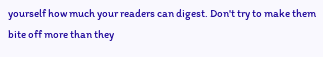yourself how much your readers can digest. Don't try to make them bite off more than they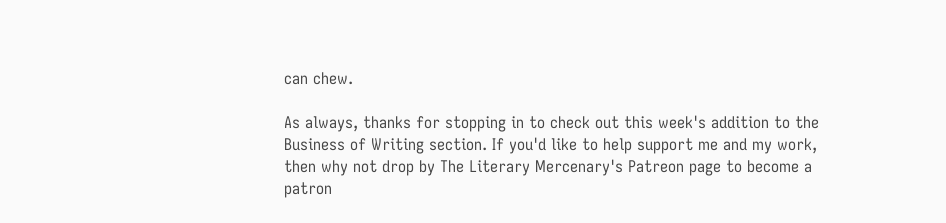can chew.

As always, thanks for stopping in to check out this week's addition to the Business of Writing section. If you'd like to help support me and my work, then why not drop by The Literary Mercenary's Patreon page to become a patron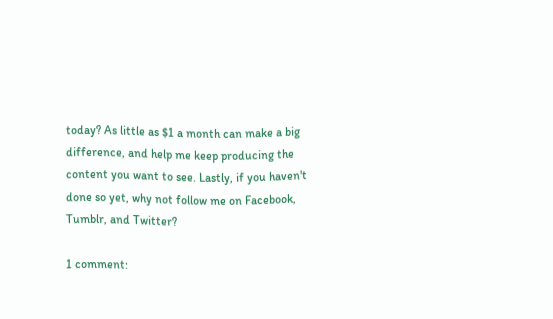today? As little as $1 a month can make a big difference, and help me keep producing the content you want to see. Lastly, if you haven't done so yet, why not follow me on Facebook, Tumblr, and Twitter?

1 comment: